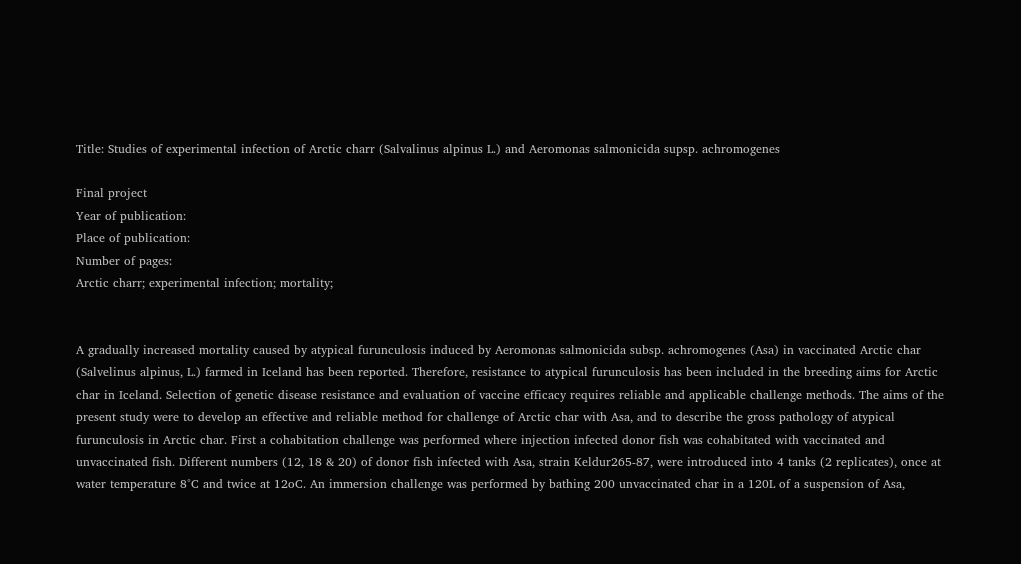Title: Studies of experimental infection of Arctic charr (Salvalinus alpinus L.) and Aeromonas salmonicida supsp. achromogenes

Final project
Year of publication:
Place of publication:
Number of pages:
Arctic charr; experimental infection; mortality;


A gradually increased mortality caused by atypical furunculosis induced by Aeromonas salmonicida subsp. achromogenes (Asa) in vaccinated Arctic char (Salvelinus alpinus, L.) farmed in Iceland has been reported. Therefore, resistance to atypical furunculosis has been included in the breeding aims for Arctic char in Iceland. Selection of genetic disease resistance and evaluation of vaccine efficacy requires reliable and applicable challenge methods. The aims of the present study were to develop an effective and reliable method for challenge of Arctic char with Asa, and to describe the gross pathology of atypical furunculosis in Arctic char. First a cohabitation challenge was performed where injection infected donor fish was cohabitated with vaccinated and unvaccinated fish. Different numbers (12, 18 & 20) of donor fish infected with Asa, strain Keldur265-87, were introduced into 4 tanks (2 replicates), once at water temperature 8°C and twice at 12oC. An immersion challenge was performed by bathing 200 unvaccinated char in a 120L of a suspension of Asa,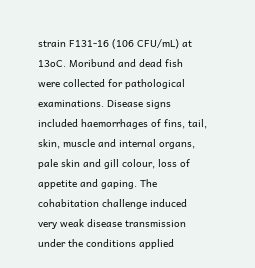strain F131-16 (106 CFU/mL) at 13oC. Moribund and dead fish were collected for pathological examinations. Disease signs included haemorrhages of fins, tail, skin, muscle and internal organs, pale skin and gill colour, loss of appetite and gaping. The cohabitation challenge induced very weak disease transmission under the conditions applied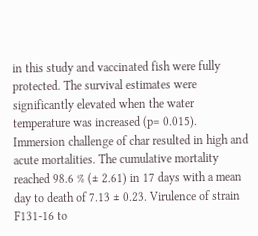in this study and vaccinated fish were fully protected. The survival estimates were significantly elevated when the water temperature was increased (p= 0.015). Immersion challenge of char resulted in high and acute mortalities. The cumulative mortality reached 98.6 % (± 2.61) in 17 days with a mean day to death of 7.13 ± 0.23. Virulence of strain F131-16 to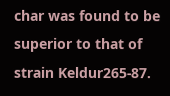char was found to be superior to that of strain Keldur265-87.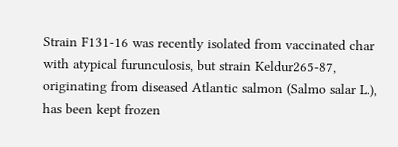Strain F131-16 was recently isolated from vaccinated char with atypical furunculosis, but strain Keldur265-87, originating from diseased Atlantic salmon (Salmo salar L.), has been kept frozen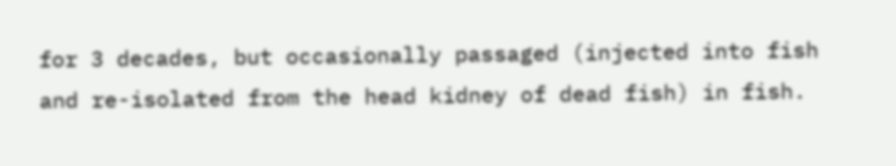for 3 decades, but occasionally passaged (injected into fish and re-isolated from the head kidney of dead fish) in fish.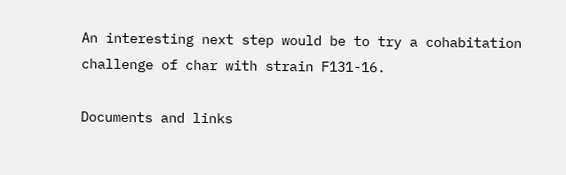An interesting next step would be to try a cohabitation challenge of char with strain F131-16.

Documents and links